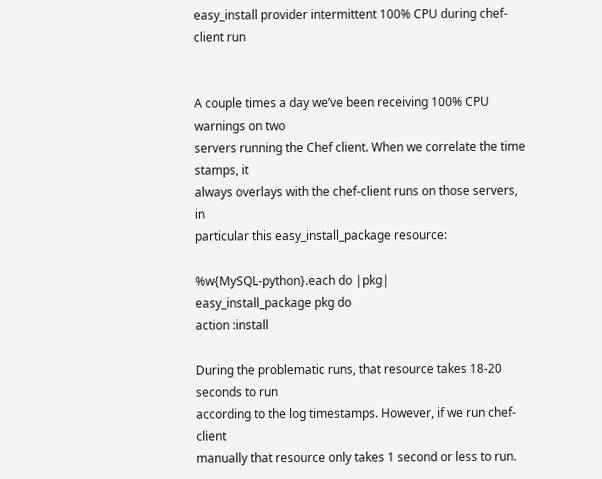easy_install provider intermittent 100% CPU during chef-client run


A couple times a day we’ve been receiving 100% CPU warnings on two
servers running the Chef client. When we correlate the time stamps, it
always overlays with the chef-client runs on those servers, in
particular this easy_install_package resource:

%w{MySQL-python}.each do |pkg|
easy_install_package pkg do
action :install

During the problematic runs, that resource takes 18-20 seconds to run
according to the log timestamps. However, if we run chef-client
manually that resource only takes 1 second or less to run.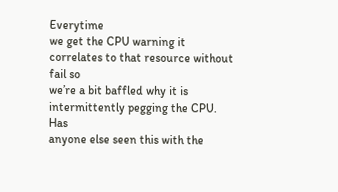Everytime
we get the CPU warning it correlates to that resource without fail so
we’re a bit baffled why it is intermittently pegging the CPU. Has
anyone else seen this with the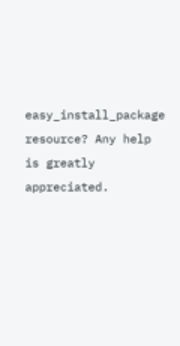easy_install_package resource? Any help
is greatly appreciated.